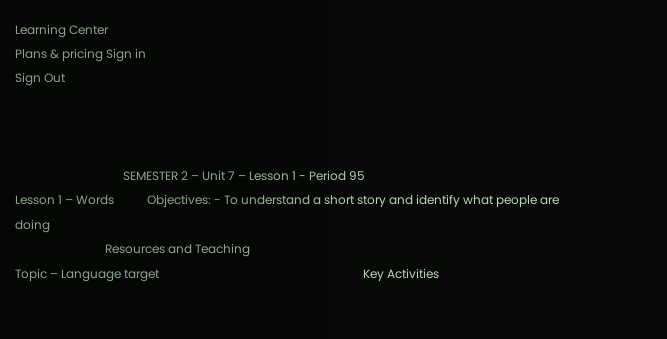Learning Center
Plans & pricing Sign in
Sign Out



                                    SEMESTER 2 – Unit 7 – Lesson 1 - Period 95
Lesson 1 – Words           Objectives: - To understand a short story and identify what people are doing
                              Resources and Teaching
Topic – Language target                                                                    Key Activities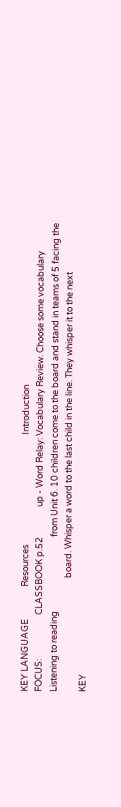KEY LANGUAGE                Resources                                                       Introduction
FOCUS:                      CLASSBOOK p.52               up - Word Relay: Vocabulary Review. Choose some vocabulary
Listening to reading                                     from Unit 6. 10 children come to the board and stand in teams of 5 facing the
                                                         board. Whisper a word to the last child in the line. They whisper it to the next
KEY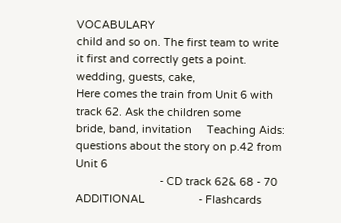VOCABULARY                                           child and so on. The first team to write it first and correctly gets a point.
wedding, guests, cake,                                   Here comes the train from Unit 6 with track 62. Ask the children some
bride, band, invitation     Teaching Aids:               questions about the story on p.42 from Unit 6
                            - CD track 62& 68 - 70
ADDITIONAL                  - Flashcards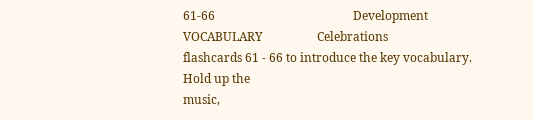61-66                                              Development
VOCABULARY                  Celebrations                 flashcards 61 - 66 to introduce the key vocabulary. Hold up the
music,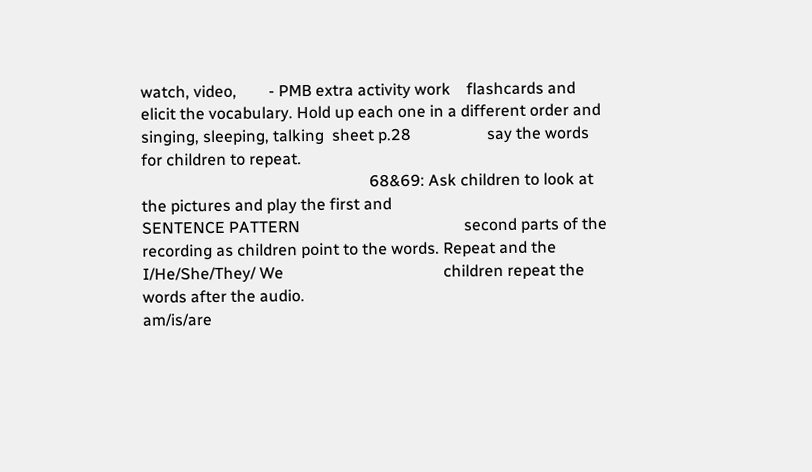watch, video,        - PMB extra activity work    flashcards and elicit the vocabulary. Hold up each one in a different order and
singing, sleeping, talking  sheet p.28                   say the words for children to repeat.
                                                         68&69: Ask children to look at the pictures and play the first and
SENTENCE PATTERN                                         second parts of the recording as children point to the words. Repeat and the
I/He/She/They/ We                                        children repeat the words after the audio.
am/is/are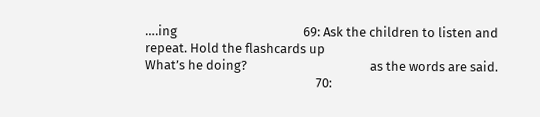….ing                                          69: Ask the children to listen and repeat. Hold the flashcards up
What’s he doing?                                         as the words are said.
                                                         70: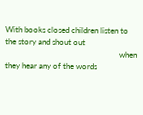With books closed children listen to the story and shout out
                                                         when they hear any of the words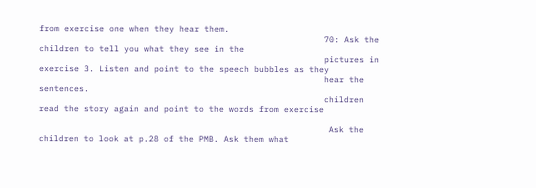from exercise one when they hear them.
                                                         70: Ask the children to tell you what they see in the
                                                         pictures in exercise 3. Listen and point to the speech bubbles as they
                                                         hear the sentences.
                                                         children read the story again and point to the words from exercise

                                                          Ask the children to look at p.28 of the PMB. Ask them what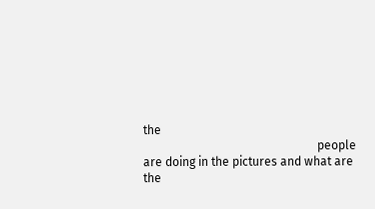the
                                                          people are doing in the pictures and what are the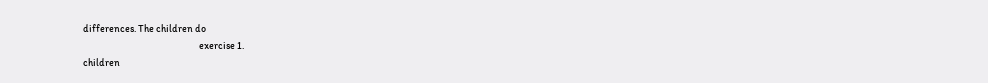differences. The children do
                                                          exercise 1.
children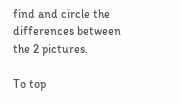find and circle the differences between the 2 pictures.

To top